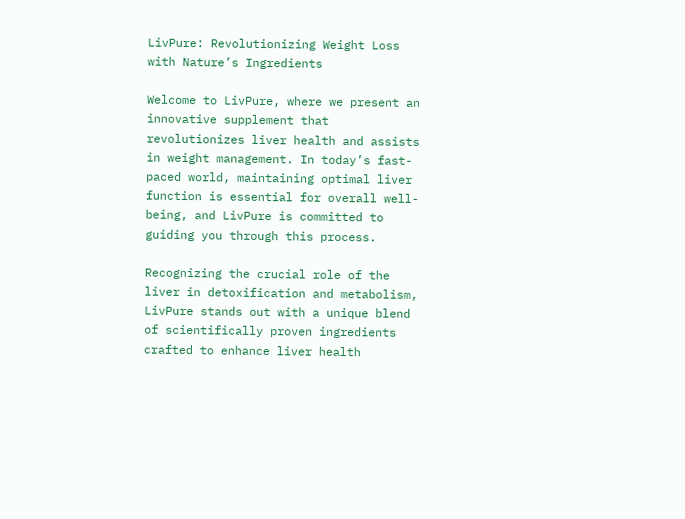LivPure: Revolutionizing Weight Loss with Nature’s Ingredients

Welcome to LivPure, where we present an innovative supplement that revolutionizes liver health and assists in weight management. In today’s fast-paced world, maintaining optimal liver function is essential for overall well-being, and LivPure is committed to guiding you through this process.

Recognizing the crucial role of the liver in detoxification and metabolism, LivPure stands out with a unique blend of scientifically proven ingredients crafted to enhance liver health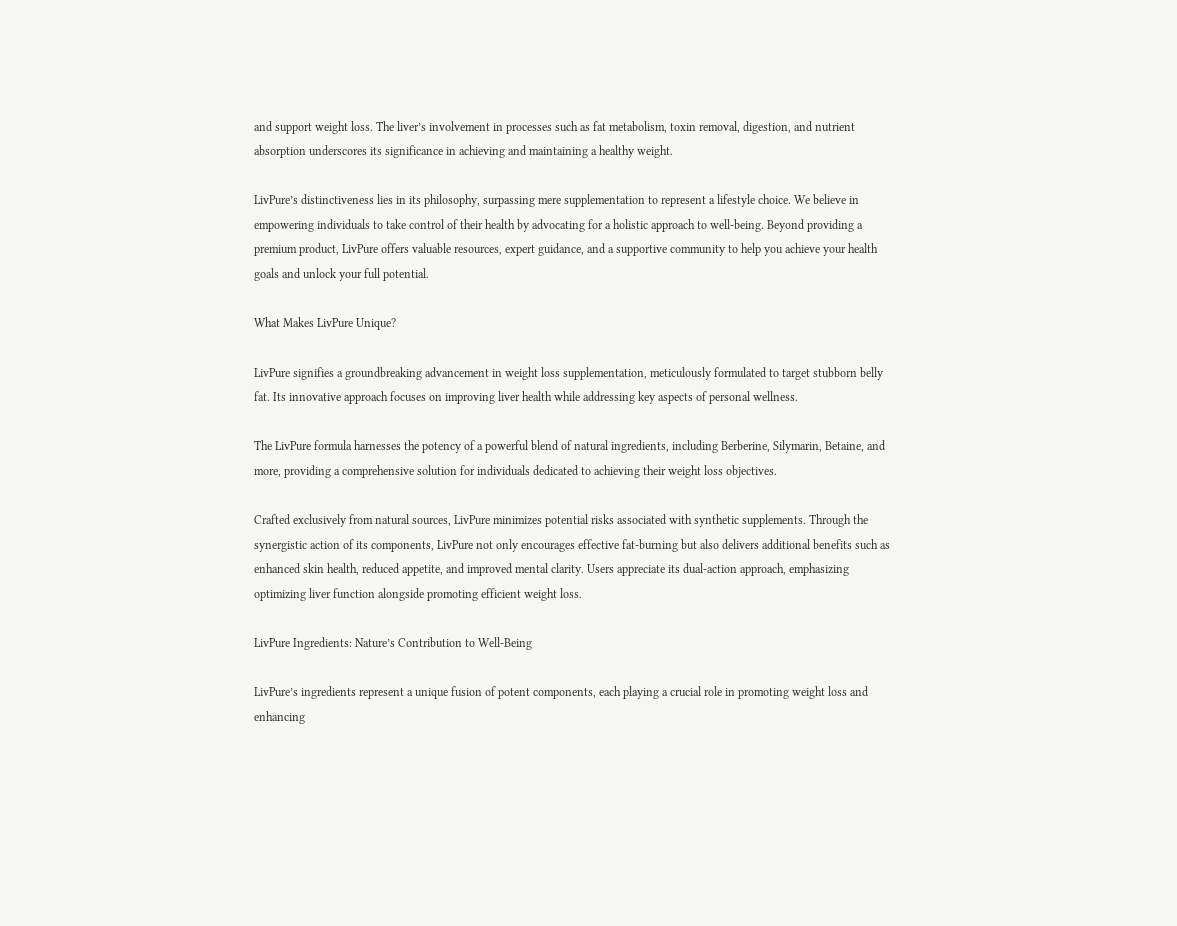and support weight loss. The liver’s involvement in processes such as fat metabolism, toxin removal, digestion, and nutrient absorption underscores its significance in achieving and maintaining a healthy weight.

LivPure’s distinctiveness lies in its philosophy, surpassing mere supplementation to represent a lifestyle choice. We believe in empowering individuals to take control of their health by advocating for a holistic approach to well-being. Beyond providing a premium product, LivPure offers valuable resources, expert guidance, and a supportive community to help you achieve your health goals and unlock your full potential.

What Makes LivPure Unique?

LivPure signifies a groundbreaking advancement in weight loss supplementation, meticulously formulated to target stubborn belly fat. Its innovative approach focuses on improving liver health while addressing key aspects of personal wellness.

The LivPure formula harnesses the potency of a powerful blend of natural ingredients, including Berberine, Silymarin, Betaine, and more, providing a comprehensive solution for individuals dedicated to achieving their weight loss objectives.

Crafted exclusively from natural sources, LivPure minimizes potential risks associated with synthetic supplements. Through the synergistic action of its components, LivPure not only encourages effective fat-burning but also delivers additional benefits such as enhanced skin health, reduced appetite, and improved mental clarity. Users appreciate its dual-action approach, emphasizing optimizing liver function alongside promoting efficient weight loss.

LivPure Ingredients: Nature’s Contribution to Well-Being

LivPure’s ingredients represent a unique fusion of potent components, each playing a crucial role in promoting weight loss and enhancing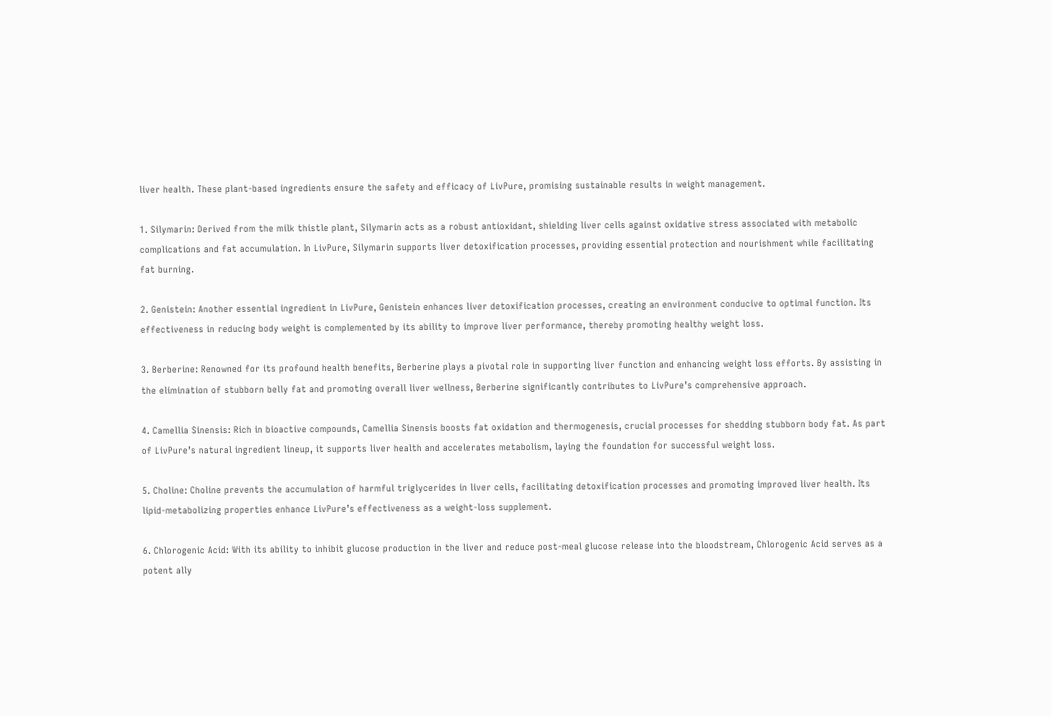liver health. These plant-based ingredients ensure the safety and efficacy of LivPure, promising sustainable results in weight management.

1. Silymarin: Derived from the milk thistle plant, Silymarin acts as a robust antioxidant, shielding liver cells against oxidative stress associated with metabolic complications and fat accumulation. In LivPure, Silymarin supports liver detoxification processes, providing essential protection and nourishment while facilitating fat burning.

2. Genistein: Another essential ingredient in LivPure, Genistein enhances liver detoxification processes, creating an environment conducive to optimal function. Its effectiveness in reducing body weight is complemented by its ability to improve liver performance, thereby promoting healthy weight loss.

3. Berberine: Renowned for its profound health benefits, Berberine plays a pivotal role in supporting liver function and enhancing weight loss efforts. By assisting in the elimination of stubborn belly fat and promoting overall liver wellness, Berberine significantly contributes to LivPure’s comprehensive approach.

4. Camellia Sinensis: Rich in bioactive compounds, Camellia Sinensis boosts fat oxidation and thermogenesis, crucial processes for shedding stubborn body fat. As part of LivPure’s natural ingredient lineup, it supports liver health and accelerates metabolism, laying the foundation for successful weight loss.

5. Choline: Choline prevents the accumulation of harmful triglycerides in liver cells, facilitating detoxification processes and promoting improved liver health. Its lipid-metabolizing properties enhance LivPure’s effectiveness as a weight-loss supplement.

6. Chlorogenic Acid: With its ability to inhibit glucose production in the liver and reduce post-meal glucose release into the bloodstream, Chlorogenic Acid serves as a potent ally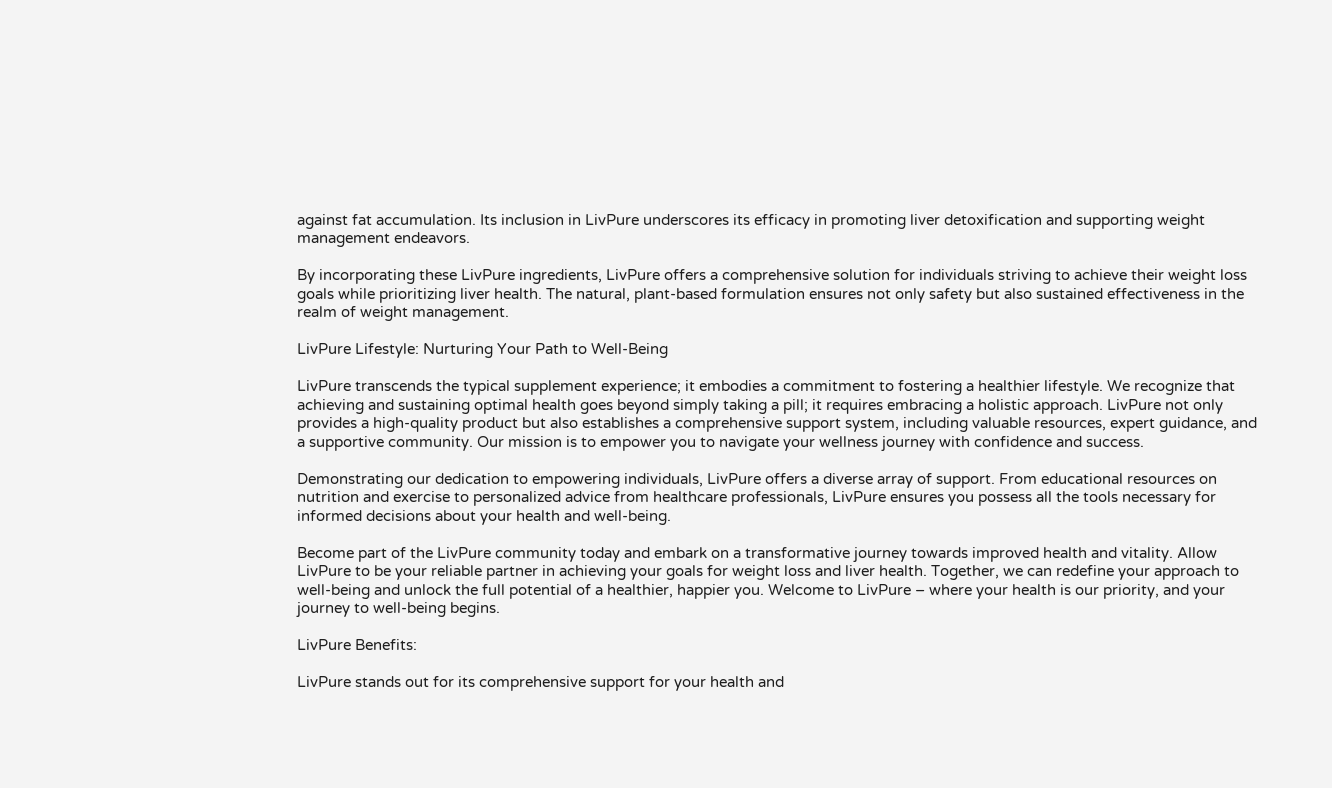against fat accumulation. Its inclusion in LivPure underscores its efficacy in promoting liver detoxification and supporting weight management endeavors.

By incorporating these LivPure ingredients, LivPure offers a comprehensive solution for individuals striving to achieve their weight loss goals while prioritizing liver health. The natural, plant-based formulation ensures not only safety but also sustained effectiveness in the realm of weight management.

LivPure Lifestyle: Nurturing Your Path to Well-Being

LivPure transcends the typical supplement experience; it embodies a commitment to fostering a healthier lifestyle. We recognize that achieving and sustaining optimal health goes beyond simply taking a pill; it requires embracing a holistic approach. LivPure not only provides a high-quality product but also establishes a comprehensive support system, including valuable resources, expert guidance, and a supportive community. Our mission is to empower you to navigate your wellness journey with confidence and success.

Demonstrating our dedication to empowering individuals, LivPure offers a diverse array of support. From educational resources on nutrition and exercise to personalized advice from healthcare professionals, LivPure ensures you possess all the tools necessary for informed decisions about your health and well-being.

Become part of the LivPure community today and embark on a transformative journey towards improved health and vitality. Allow LivPure to be your reliable partner in achieving your goals for weight loss and liver health. Together, we can redefine your approach to well-being and unlock the full potential of a healthier, happier you. Welcome to LivPure – where your health is our priority, and your journey to well-being begins.

LivPure Benefits:

LivPure stands out for its comprehensive support for your health and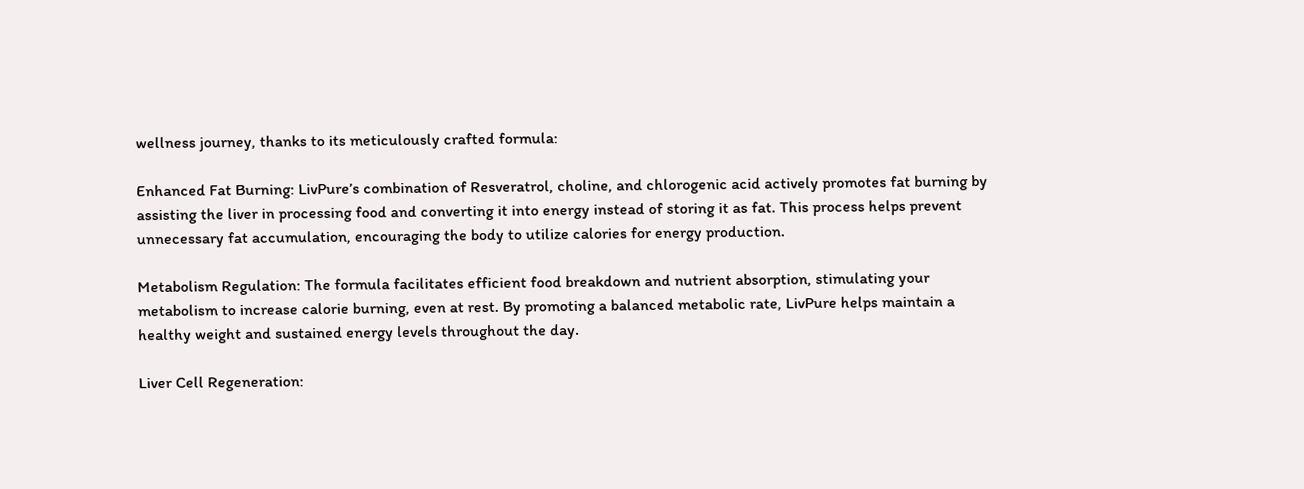wellness journey, thanks to its meticulously crafted formula:

Enhanced Fat Burning: LivPure’s combination of Resveratrol, choline, and chlorogenic acid actively promotes fat burning by assisting the liver in processing food and converting it into energy instead of storing it as fat. This process helps prevent unnecessary fat accumulation, encouraging the body to utilize calories for energy production.

Metabolism Regulation: The formula facilitates efficient food breakdown and nutrient absorption, stimulating your metabolism to increase calorie burning, even at rest. By promoting a balanced metabolic rate, LivPure helps maintain a healthy weight and sustained energy levels throughout the day.

Liver Cell Regeneration: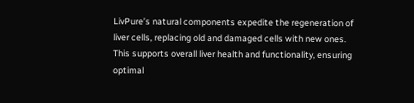LivPure’s natural components expedite the regeneration of liver cells, replacing old and damaged cells with new ones. This supports overall liver health and functionality, ensuring optimal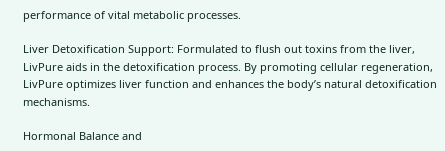performance of vital metabolic processes.

Liver Detoxification Support: Formulated to flush out toxins from the liver, LivPure aids in the detoxification process. By promoting cellular regeneration, LivPure optimizes liver function and enhances the body’s natural detoxification mechanisms.

Hormonal Balance and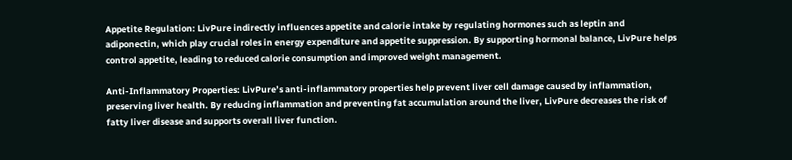Appetite Regulation: LivPure indirectly influences appetite and calorie intake by regulating hormones such as leptin and adiponectin, which play crucial roles in energy expenditure and appetite suppression. By supporting hormonal balance, LivPure helps control appetite, leading to reduced calorie consumption and improved weight management.

Anti-Inflammatory Properties: LivPure’s anti-inflammatory properties help prevent liver cell damage caused by inflammation, preserving liver health. By reducing inflammation and preventing fat accumulation around the liver, LivPure decreases the risk of fatty liver disease and supports overall liver function.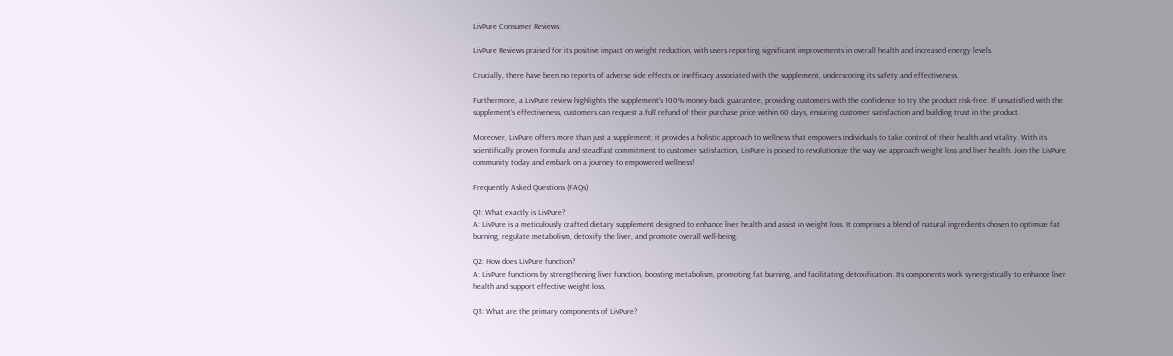LivPure Consumer Reviews:

LivPure Reviews praised for its positive impact on weight reduction, with users reporting significant improvements in overall health and increased energy levels.

Crucially, there have been no reports of adverse side effects or inefficacy associated with the supplement, underscoring its safety and effectiveness.

Furthermore, a LivPure review highlights the supplement’s 100% money-back guarantee, providing customers with the confidence to try the product risk-free. If unsatisfied with the supplement’s effectiveness, customers can request a full refund of their purchase price within 60 days, ensuring customer satisfaction and building trust in the product.

Moreover, LivPure offers more than just a supplement; it provides a holistic approach to wellness that empowers individuals to take control of their health and vitality. With its scientifically proven formula and steadfast commitment to customer satisfaction, LivPure is poised to revolutionize the way we approach weight loss and liver health. Join the LivPure community today and embark on a journey to empowered wellness!

Frequently Asked Questions (FAQs)

Q1: What exactly is LivPure?
A: LivPure is a meticulously crafted dietary supplement designed to enhance liver health and assist in weight loss. It comprises a blend of natural ingredients chosen to optimize fat burning, regulate metabolism, detoxify the liver, and promote overall well-being.

Q2: How does LivPure function?
A: LivPure functions by strengthening liver function, boosting metabolism, promoting fat burning, and facilitating detoxification. Its components work synergistically to enhance liver health and support effective weight loss.

Q3: What are the primary components of LivPure?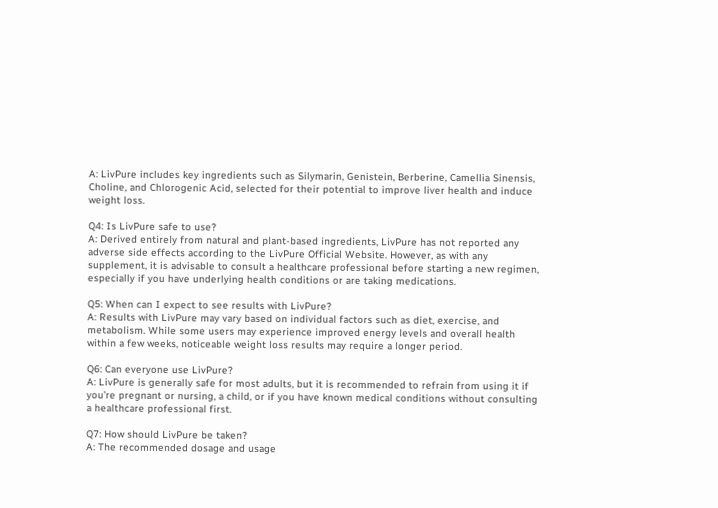A: LivPure includes key ingredients such as Silymarin, Genistein, Berberine, Camellia Sinensis, Choline, and Chlorogenic Acid, selected for their potential to improve liver health and induce weight loss.

Q4: Is LivPure safe to use?
A: Derived entirely from natural and plant-based ingredients, LivPure has not reported any adverse side effects according to the LivPure Official Website. However, as with any supplement, it is advisable to consult a healthcare professional before starting a new regimen, especially if you have underlying health conditions or are taking medications.

Q5: When can I expect to see results with LivPure?
A: Results with LivPure may vary based on individual factors such as diet, exercise, and metabolism. While some users may experience improved energy levels and overall health within a few weeks, noticeable weight loss results may require a longer period.

Q6: Can everyone use LivPure?
A: LivPure is generally safe for most adults, but it is recommended to refrain from using it if you’re pregnant or nursing, a child, or if you have known medical conditions without consulting a healthcare professional first.

Q7: How should LivPure be taken?
A: The recommended dosage and usage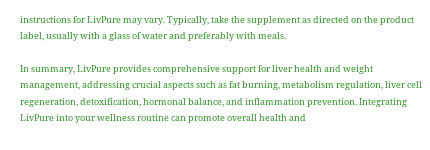instructions for LivPure may vary. Typically, take the supplement as directed on the product label, usually with a glass of water and preferably with meals.

In summary, LivPure provides comprehensive support for liver health and weight management, addressing crucial aspects such as fat burning, metabolism regulation, liver cell regeneration, detoxification, hormonal balance, and inflammation prevention. Integrating LivPure into your wellness routine can promote overall health and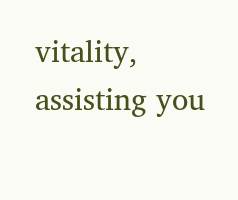vitality, assisting you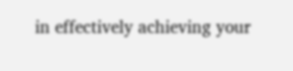in effectively achieving your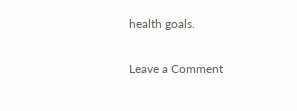health goals.

Leave a Comment